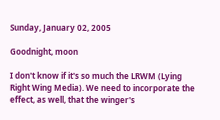Sunday, January 02, 2005

Goodnight, moon

I don't know if it's so much the LRWM (Lying Right Wing Media). We need to incorporate the effect, as well, that the winger's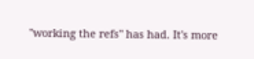"working the refs" has had. It's more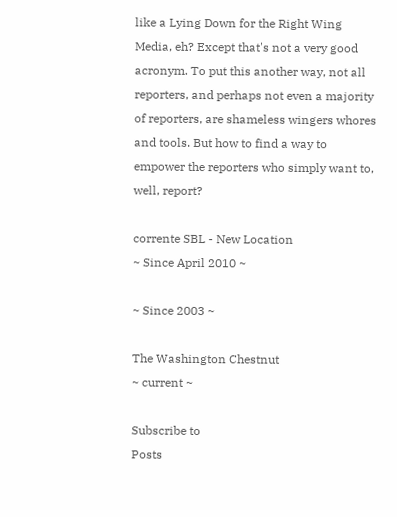like a Lying Down for the Right Wing Media, eh? Except that's not a very good acronym. To put this another way, not all reporters, and perhaps not even a majority of reporters, are shameless wingers whores and tools. But how to find a way to empower the reporters who simply want to, well, report?

corrente SBL - New Location
~ Since April 2010 ~

~ Since 2003 ~

The Washington Chestnut
~ current ~

Subscribe to
Posts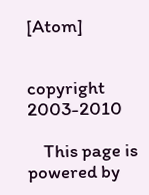[Atom]


copyright 2003-2010

    This page is powered by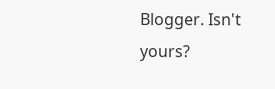Blogger. Isn't yours?